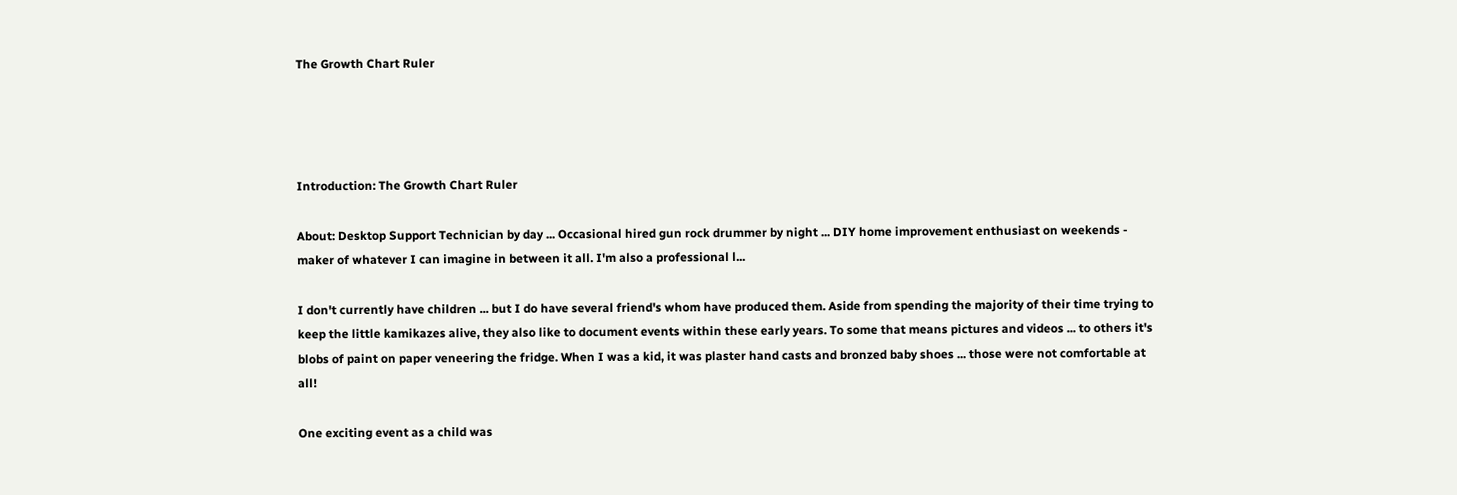The Growth Chart Ruler




Introduction: The Growth Chart Ruler

About: Desktop Support Technician by day ... Occasional hired gun rock drummer by night ... DIY home improvement enthusiast on weekends - maker of whatever I can imagine in between it all. I'm also a professional l...

I don't currently have children ... but I do have several friend's whom have produced them. Aside from spending the majority of their time trying to keep the little kamikazes alive, they also like to document events within these early years. To some that means pictures and videos ... to others it's blobs of paint on paper veneering the fridge. When I was a kid, it was plaster hand casts and bronzed baby shoes ... those were not comfortable at all!

One exciting event as a child was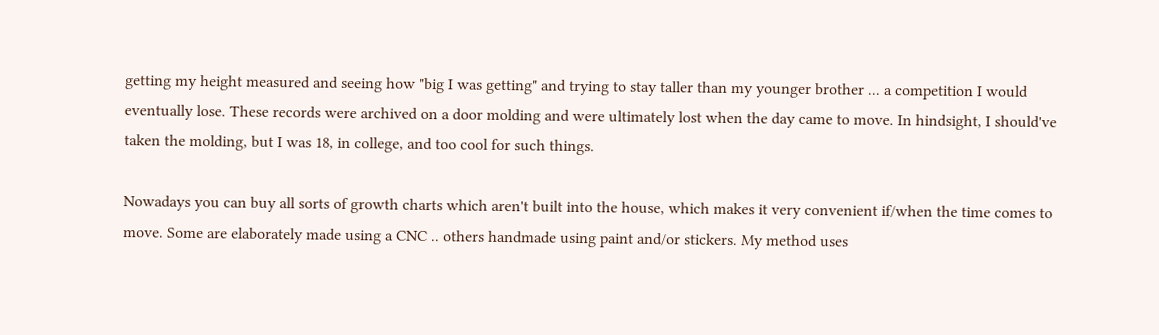getting my height measured and seeing how "big I was getting" and trying to stay taller than my younger brother ... a competition I would eventually lose. These records were archived on a door molding and were ultimately lost when the day came to move. In hindsight, I should've taken the molding, but I was 18, in college, and too cool for such things.

Nowadays you can buy all sorts of growth charts which aren't built into the house, which makes it very convenient if/when the time comes to move. Some are elaborately made using a CNC .. others handmade using paint and/or stickers. My method uses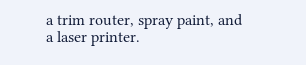a trim router, spray paint, and a laser printer.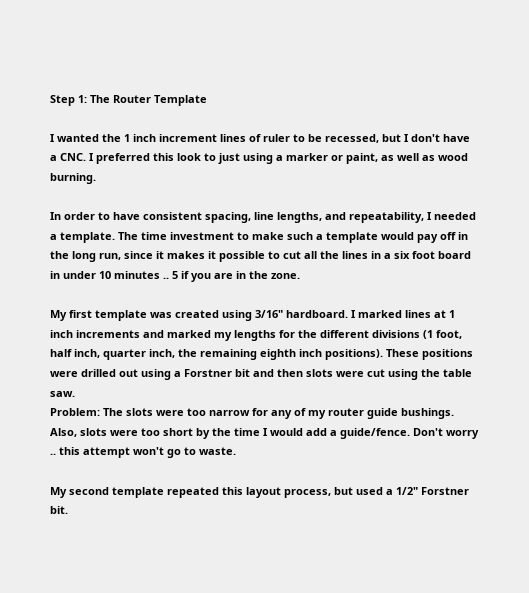Step 1: The Router Template

I wanted the 1 inch increment lines of ruler to be recessed, but I don't have a CNC. I preferred this look to just using a marker or paint, as well as wood burning.

In order to have consistent spacing, line lengths, and repeatability, I needed a template. The time investment to make such a template would pay off in the long run, since it makes it possible to cut all the lines in a six foot board in under 10 minutes .. 5 if you are in the zone.

My first template was created using 3/16" hardboard. I marked lines at 1 inch increments and marked my lengths for the different divisions (1 foot, half inch, quarter inch, the remaining eighth inch positions). These positions were drilled out using a Forstner bit and then slots were cut using the table saw.
Problem: The slots were too narrow for any of my router guide bushings. Also, slots were too short by the time I would add a guide/fence. Don't worry .. this attempt won't go to waste.

My second template repeated this layout process, but used a 1/2" Forstner bit.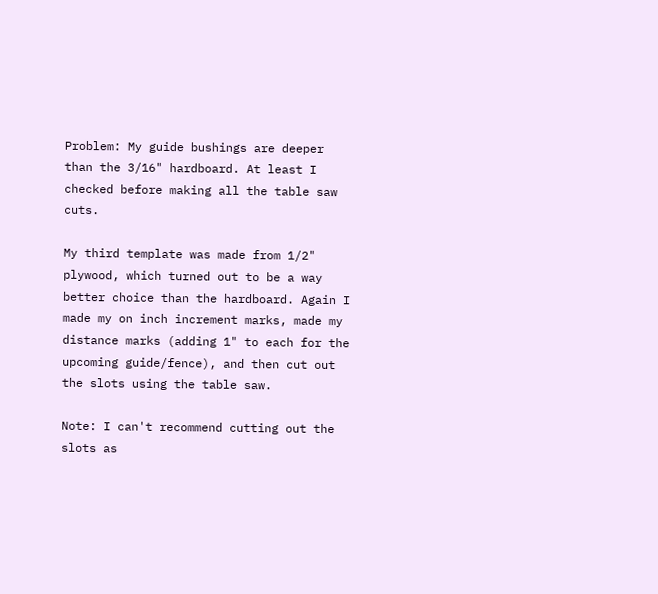Problem: My guide bushings are deeper than the 3/16" hardboard. At least I checked before making all the table saw cuts.

My third template was made from 1/2" plywood, which turned out to be a way better choice than the hardboard. Again I made my on inch increment marks, made my distance marks (adding 1" to each for the upcoming guide/fence), and then cut out the slots using the table saw.

Note: I can't recommend cutting out the slots as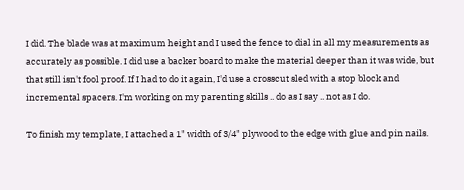I did. The blade was at maximum height and I used the fence to dial in all my measurements as accurately as possible. I did use a backer board to make the material deeper than it was wide, but that still isn't fool proof. If I had to do it again, I'd use a crosscut sled with a stop block and incremental spacers. I'm working on my parenting skills .. do as I say .. not as I do.

To finish my template, I attached a 1" width of 3/4" plywood to the edge with glue and pin nails.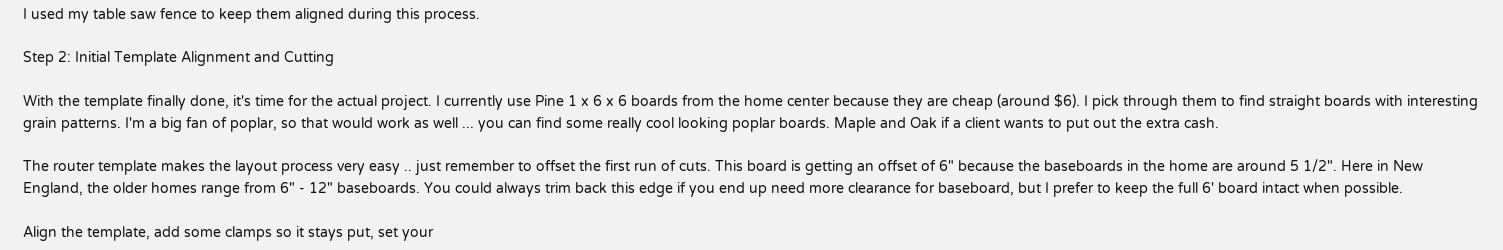I used my table saw fence to keep them aligned during this process.

Step 2: Initial Template Alignment and Cutting

With the template finally done, it's time for the actual project. I currently use Pine 1 x 6 x 6 boards from the home center because they are cheap (around $6). I pick through them to find straight boards with interesting grain patterns. I'm a big fan of poplar, so that would work as well ... you can find some really cool looking poplar boards. Maple and Oak if a client wants to put out the extra cash.

The router template makes the layout process very easy .. just remember to offset the first run of cuts. This board is getting an offset of 6" because the baseboards in the home are around 5 1/2". Here in New England, the older homes range from 6" - 12" baseboards. You could always trim back this edge if you end up need more clearance for baseboard, but I prefer to keep the full 6' board intact when possible.

Align the template, add some clamps so it stays put, set your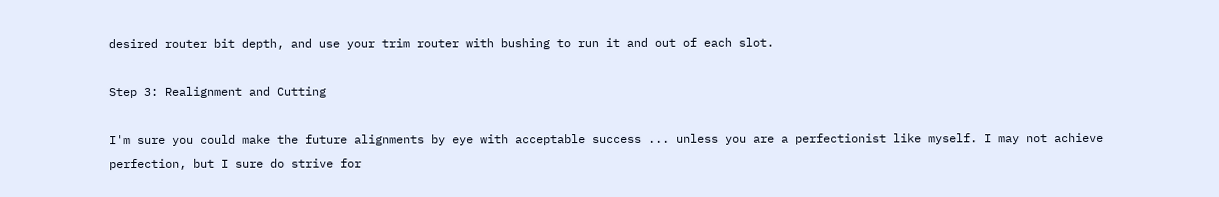desired router bit depth, and use your trim router with bushing to run it and out of each slot.

Step 3: Realignment and Cutting

I'm sure you could make the future alignments by eye with acceptable success ... unless you are a perfectionist like myself. I may not achieve perfection, but I sure do strive for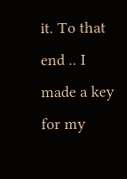it. To that end .. I made a key for my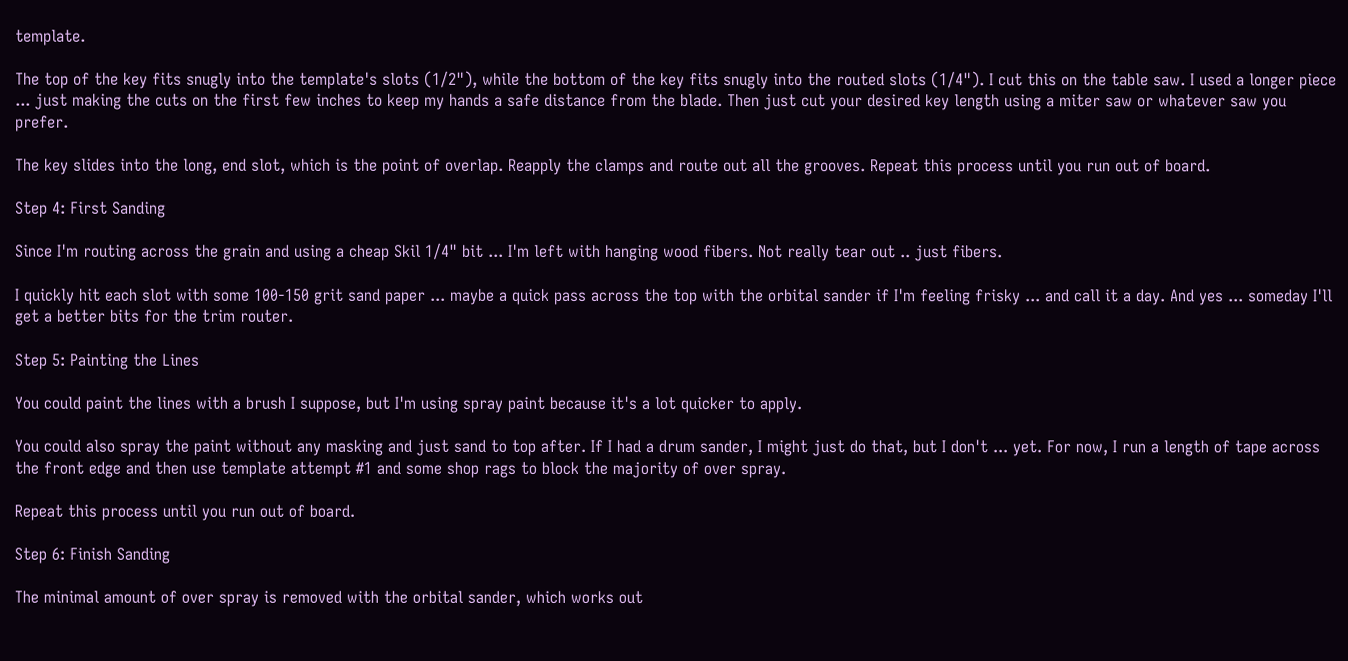template.

The top of the key fits snugly into the template's slots (1/2"), while the bottom of the key fits snugly into the routed slots (1/4"). I cut this on the table saw. I used a longer piece ... just making the cuts on the first few inches to keep my hands a safe distance from the blade. Then just cut your desired key length using a miter saw or whatever saw you prefer.

The key slides into the long, end slot, which is the point of overlap. Reapply the clamps and route out all the grooves. Repeat this process until you run out of board.

Step 4: First Sanding

Since I'm routing across the grain and using a cheap Skil 1/4" bit ... I'm left with hanging wood fibers. Not really tear out .. just fibers.

I quickly hit each slot with some 100-150 grit sand paper ... maybe a quick pass across the top with the orbital sander if I'm feeling frisky ... and call it a day. And yes ... someday I'll get a better bits for the trim router.

Step 5: Painting the Lines

You could paint the lines with a brush I suppose, but I'm using spray paint because it's a lot quicker to apply.

You could also spray the paint without any masking and just sand to top after. If I had a drum sander, I might just do that, but I don't ... yet. For now, I run a length of tape across the front edge and then use template attempt #1 and some shop rags to block the majority of over spray.

Repeat this process until you run out of board.

Step 6: Finish Sanding

The minimal amount of over spray is removed with the orbital sander, which works out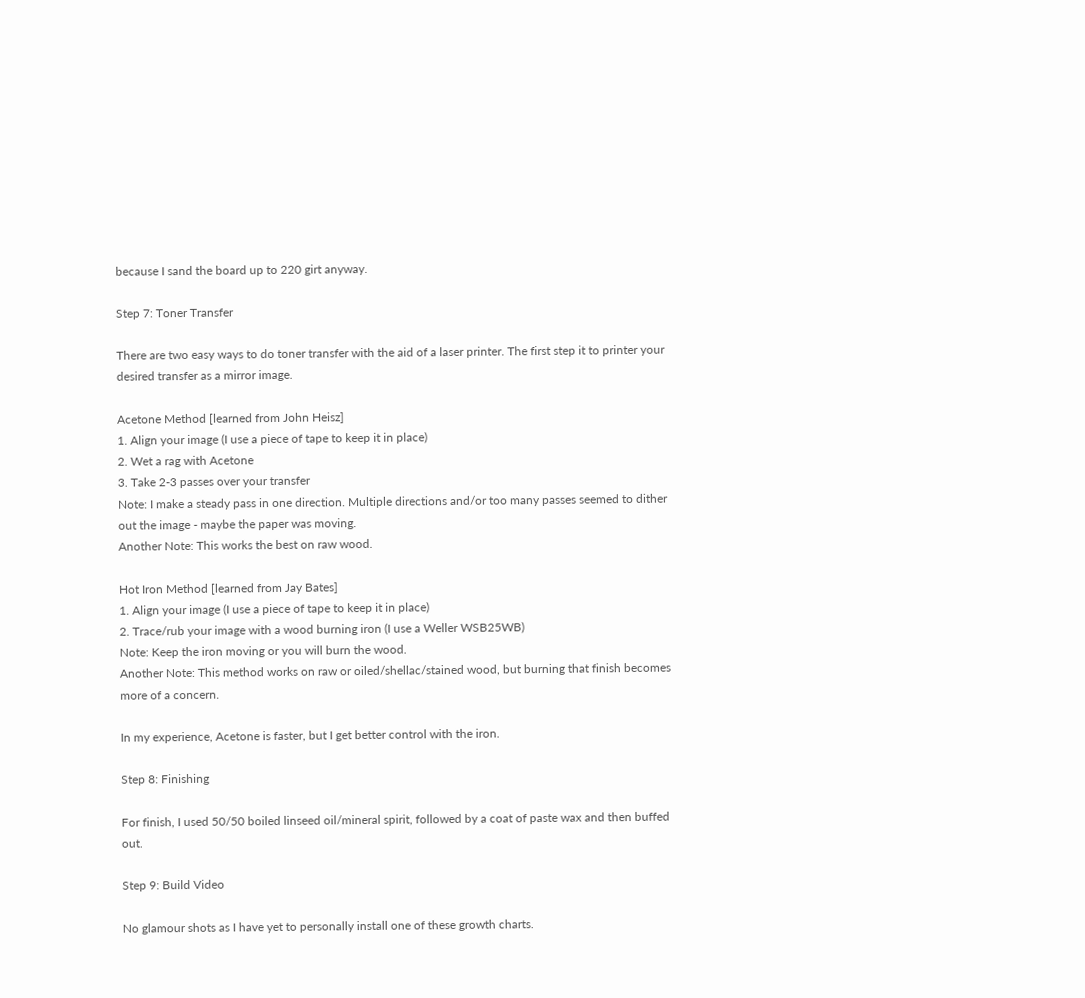because I sand the board up to 220 girt anyway.

Step 7: Toner Transfer

There are two easy ways to do toner transfer with the aid of a laser printer. The first step it to printer your desired transfer as a mirror image.

Acetone Method [learned from John Heisz]
1. Align your image (I use a piece of tape to keep it in place)
2. Wet a rag with Acetone
3. Take 2-3 passes over your transfer
Note: I make a steady pass in one direction. Multiple directions and/or too many passes seemed to dither out the image - maybe the paper was moving.
Another Note: This works the best on raw wood.

Hot Iron Method [learned from Jay Bates]
1. Align your image (I use a piece of tape to keep it in place)
2. Trace/rub your image with a wood burning iron (I use a Weller WSB25WB)
Note: Keep the iron moving or you will burn the wood.
Another Note: This method works on raw or oiled/shellac/stained wood, but burning that finish becomes more of a concern.

In my experience, Acetone is faster, but I get better control with the iron.

Step 8: Finishing

For finish, I used 50/50 boiled linseed oil/mineral spirit, followed by a coat of paste wax and then buffed out.

Step 9: Build Video

No glamour shots as I have yet to personally install one of these growth charts.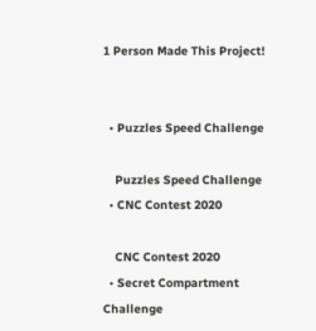1 Person Made This Project!


  • Puzzles Speed Challenge

    Puzzles Speed Challenge
  • CNC Contest 2020

    CNC Contest 2020
  • Secret Compartment Challenge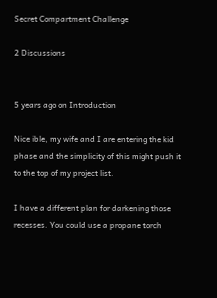Secret Compartment Challenge

2 Discussions


5 years ago on Introduction

Nice ible, my wife and I are entering the kid phase and the simplicity of this might push it to the top of my project list.

I have a different plan for darkening those recesses. You could use a propane torch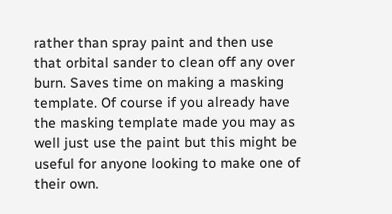rather than spray paint and then use that orbital sander to clean off any over burn. Saves time on making a masking template. Of course if you already have the masking template made you may as well just use the paint but this might be useful for anyone looking to make one of their own.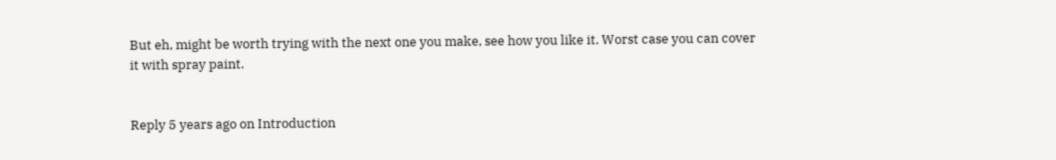But eh, might be worth trying with the next one you make, see how you like it. Worst case you can cover it with spray paint.


Reply 5 years ago on Introduction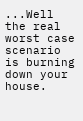...Well the real worst case scenario is burning down your house.